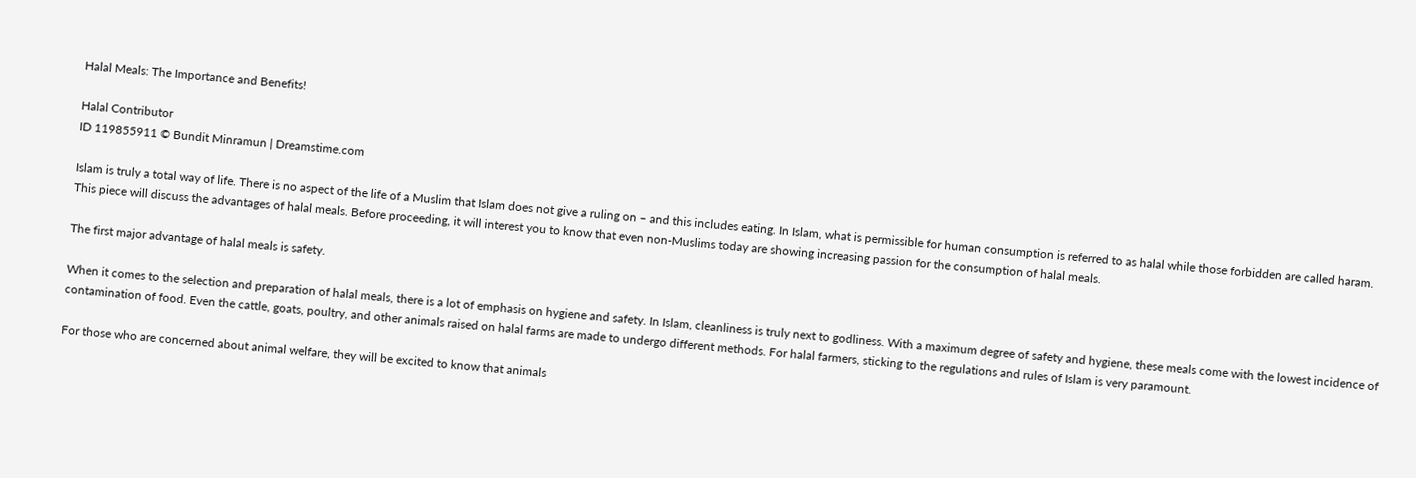Halal Meals: The Importance and Benefits!

Halal Contributor
ID 119855911 © Bundit Minramun | Dreamstime.com

Islam is truly a total way of life. There is no aspect of the life of a Muslim that Islam does not give a ruling on – and this includes eating. In Islam, what is permissible for human consumption is referred to as halal while those forbidden are called haram. This piece will discuss the advantages of halal meals. Before proceeding, it will interest you to know that even non-Muslims today are showing increasing passion for the consumption of halal meals.

The first major advantage of halal meals is safety.

When it comes to the selection and preparation of halal meals, there is a lot of emphasis on hygiene and safety. In Islam, cleanliness is truly next to godliness. With a maximum degree of safety and hygiene, these meals come with the lowest incidence of contamination of food. Even the cattle, goats, poultry, and other animals raised on halal farms are made to undergo different methods. For halal farmers, sticking to the regulations and rules of Islam is very paramount.

For those who are concerned about animal welfare, they will be excited to know that animals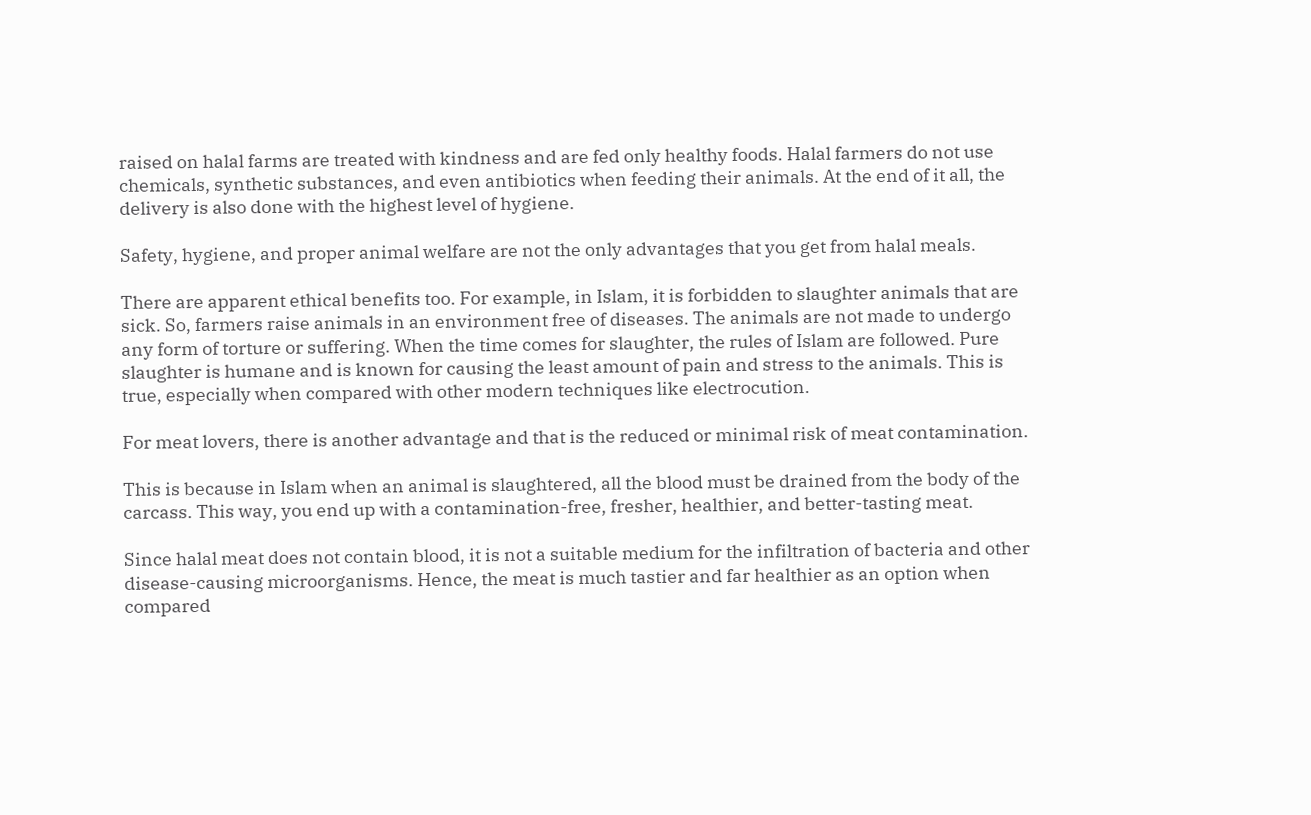raised on halal farms are treated with kindness and are fed only healthy foods. Halal farmers do not use chemicals, synthetic substances, and even antibiotics when feeding their animals. At the end of it all, the delivery is also done with the highest level of hygiene.

Safety, hygiene, and proper animal welfare are not the only advantages that you get from halal meals.

There are apparent ethical benefits too. For example, in Islam, it is forbidden to slaughter animals that are sick. So, farmers raise animals in an environment free of diseases. The animals are not made to undergo any form of torture or suffering. When the time comes for slaughter, the rules of Islam are followed. Pure slaughter is humane and is known for causing the least amount of pain and stress to the animals. This is true, especially when compared with other modern techniques like electrocution.

For meat lovers, there is another advantage and that is the reduced or minimal risk of meat contamination.

This is because in Islam when an animal is slaughtered, all the blood must be drained from the body of the carcass. This way, you end up with a contamination-free, fresher, healthier, and better-tasting meat.

Since halal meat does not contain blood, it is not a suitable medium for the infiltration of bacteria and other disease-causing microorganisms. Hence, the meat is much tastier and far healthier as an option when compared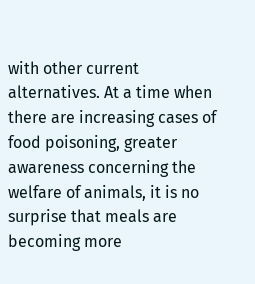with other current alternatives. At a time when there are increasing cases of food poisoning, greater awareness concerning the welfare of animals, it is no surprise that meals are becoming more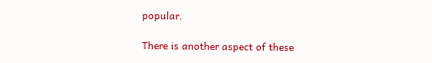popular.

There is another aspect of these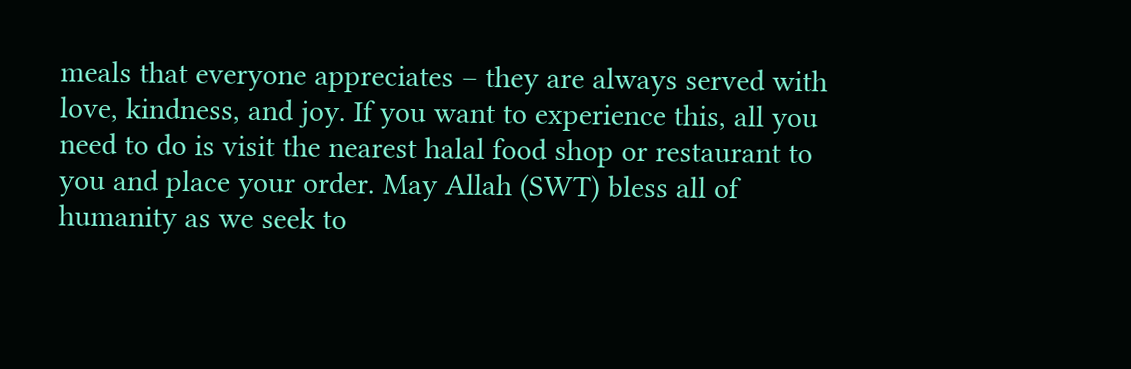meals that everyone appreciates – they are always served with love, kindness, and joy. If you want to experience this, all you need to do is visit the nearest halal food shop or restaurant to you and place your order. May Allah (SWT) bless all of humanity as we seek to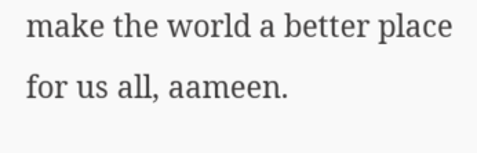make the world a better place for us all, aameen.